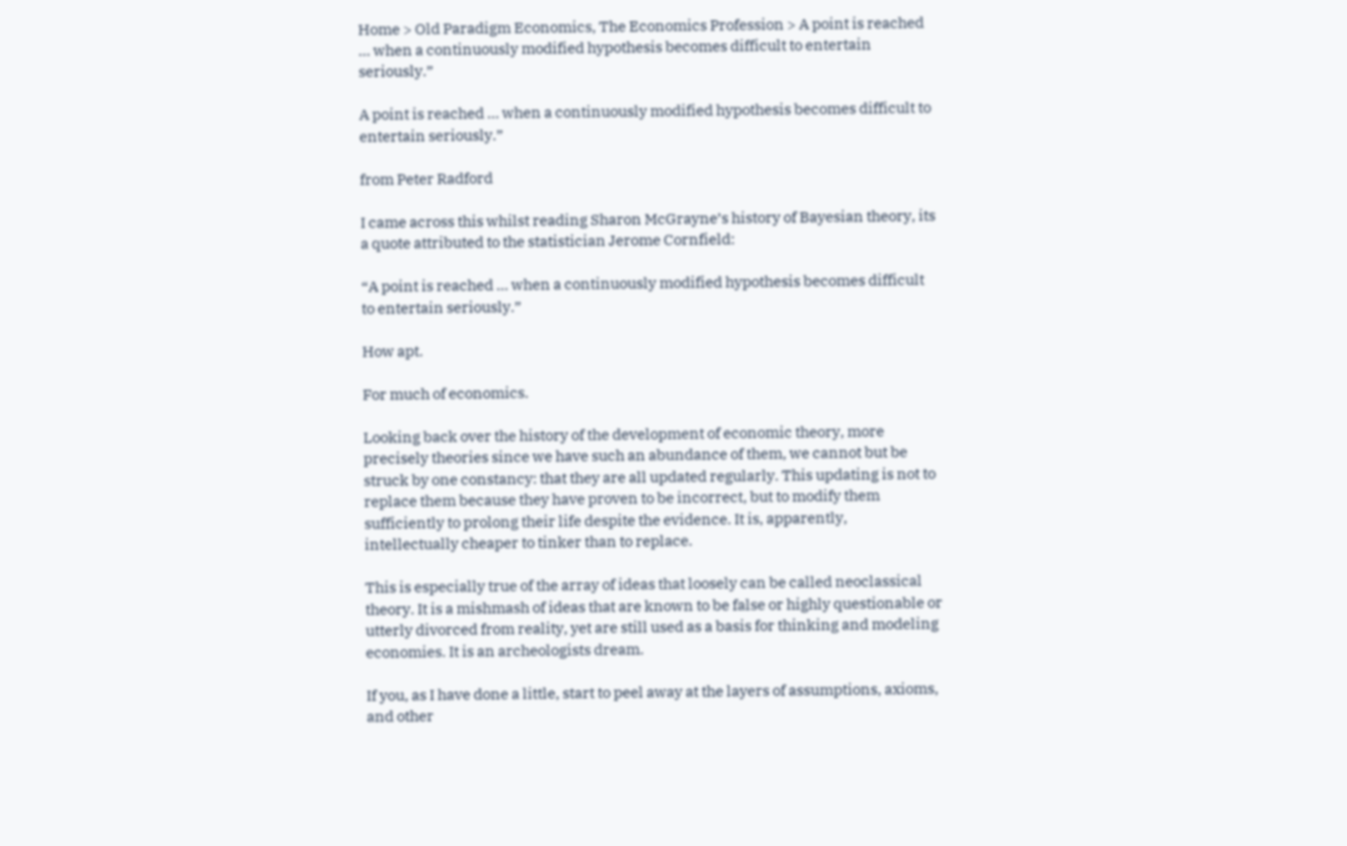Home > Old Paradigm Economics, The Economics Profession > A point is reached … when a continuously modified hypothesis becomes difficult to entertain seriously.”

A point is reached … when a continuously modified hypothesis becomes difficult to entertain seriously.”

from Peter Radford

I came across this whilst reading Sharon McGrayne’s history of Bayesian theory, its a quote attributed to the statistician Jerome Cornfield:

“A point is reached … when a continuously modified hypothesis becomes difficult to entertain seriously.”

How apt.

For much of economics.

Looking back over the history of the development of economic theory, more precisely theories since we have such an abundance of them, we cannot but be struck by one constancy: that they are all updated regularly. This updating is not to replace them because they have proven to be incorrect, but to modify them sufficiently to prolong their life despite the evidence. It is, apparently, intellectually cheaper to tinker than to replace.

This is especially true of the array of ideas that loosely can be called neoclassical theory. It is a mishmash of ideas that are known to be false or highly questionable or utterly divorced from reality, yet are still used as a basis for thinking and modeling economies. It is an archeologists dream.

If you, as I have done a little, start to peel away at the layers of assumptions, axioms, and other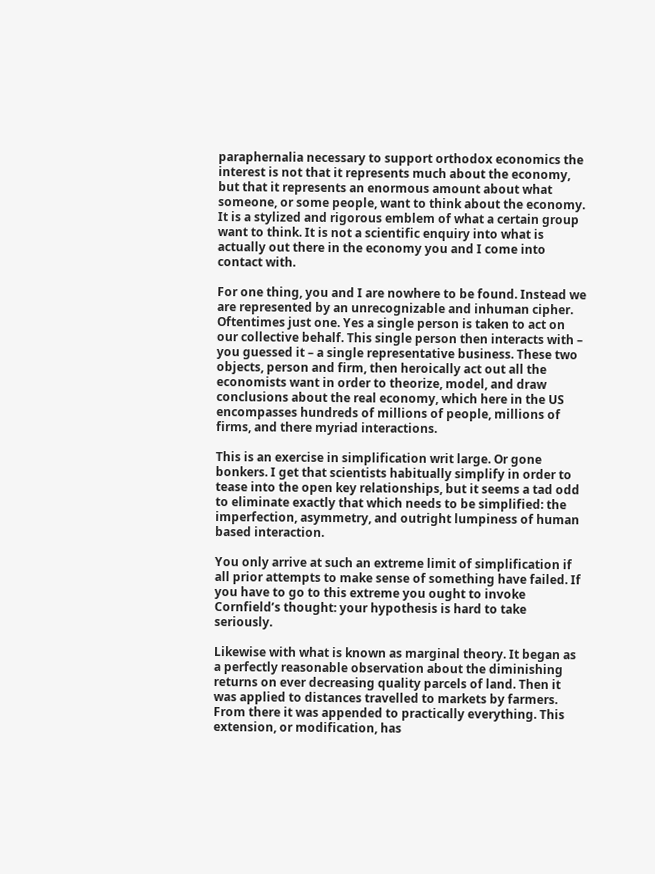paraphernalia necessary to support orthodox economics the interest is not that it represents much about the economy, but that it represents an enormous amount about what someone, or some people, want to think about the economy. It is a stylized and rigorous emblem of what a certain group want to think. It is not a scientific enquiry into what is actually out there in the economy you and I come into contact with.

For one thing, you and I are nowhere to be found. Instead we are represented by an unrecognizable and inhuman cipher. Oftentimes just one. Yes a single person is taken to act on our collective behalf. This single person then interacts with – you guessed it – a single representative business. These two objects, person and firm, then heroically act out all the economists want in order to theorize, model, and draw conclusions about the real economy, which here in the US encompasses hundreds of millions of people, millions of firms, and there myriad interactions.

This is an exercise in simplification writ large. Or gone bonkers. I get that scientists habitually simplify in order to tease into the open key relationships, but it seems a tad odd to eliminate exactly that which needs to be simplified: the imperfection, asymmetry, and outright lumpiness of human based interaction.

You only arrive at such an extreme limit of simplification if all prior attempts to make sense of something have failed. If you have to go to this extreme you ought to invoke Cornfield’s thought: your hypothesis is hard to take seriously.

Likewise with what is known as marginal theory. It began as a perfectly reasonable observation about the diminishing returns on ever decreasing quality parcels of land. Then it was applied to distances travelled to markets by farmers. From there it was appended to practically everything. This extension, or modification, has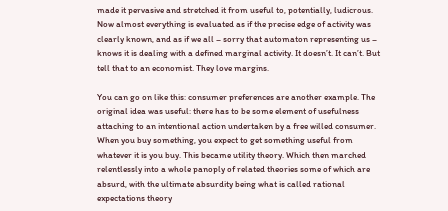made it pervasive and stretched it from useful to, potentially, ludicrous. Now almost everything is evaluated as if the precise edge of activity was clearly known, and as if we all – sorry that automaton representing us – knows it is dealing with a defined marginal activity. It doesn’t. It can’t. But tell that to an economist. They love margins.

You can go on like this: consumer preferences are another example. The original idea was useful: there has to be some element of usefulness attaching to an intentional action undertaken by a free willed consumer. When you buy something, you expect to get something useful from whatever it is you buy. This became utility theory. Which then marched relentlessly into a whole panoply of related theories some of which are absurd, with the ultimate absurdity being what is called rational expectations theory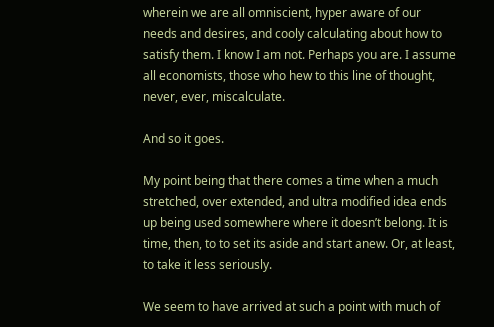wherein we are all omniscient, hyper aware of our needs and desires, and cooly calculating about how to satisfy them. I know I am not. Perhaps you are. I assume all economists, those who hew to this line of thought, never, ever, miscalculate.

And so it goes.

My point being that there comes a time when a much stretched, over extended, and ultra modified idea ends up being used somewhere where it doesn’t belong. It is time, then, to to set its aside and start anew. Or, at least, to take it less seriously.

We seem to have arrived at such a point with much of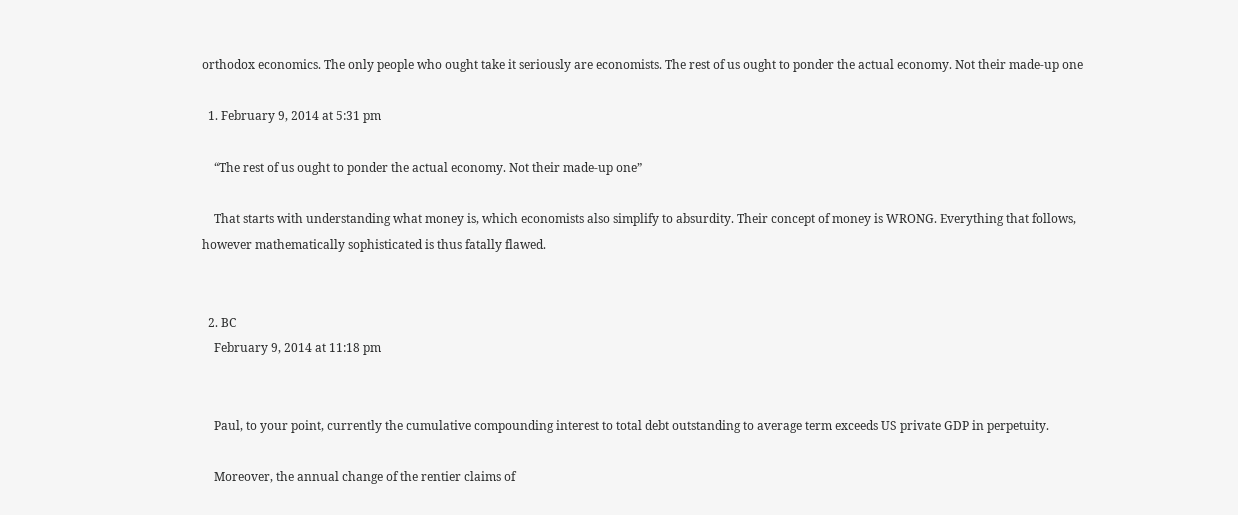orthodox economics. The only people who ought take it seriously are economists. The rest of us ought to ponder the actual economy. Not their made-up one

  1. February 9, 2014 at 5:31 pm

    “The rest of us ought to ponder the actual economy. Not their made-up one”

    That starts with understanding what money is, which economists also simplify to absurdity. Their concept of money is WRONG. Everything that follows, however mathematically sophisticated is thus fatally flawed.


  2. BC
    February 9, 2014 at 11:18 pm


    Paul, to your point, currently the cumulative compounding interest to total debt outstanding to average term exceeds US private GDP in perpetuity.

    Moreover, the annual change of the rentier claims of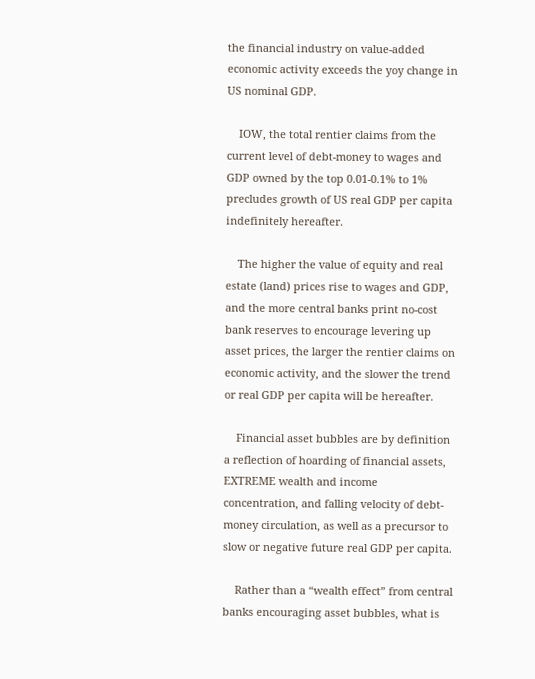the financial industry on value-added economic activity exceeds the yoy change in US nominal GDP.

    IOW, the total rentier claims from the current level of debt-money to wages and GDP owned by the top 0.01-0.1% to 1% precludes growth of US real GDP per capita indefinitely hereafter.

    The higher the value of equity and real estate (land) prices rise to wages and GDP, and the more central banks print no-cost bank reserves to encourage levering up asset prices, the larger the rentier claims on economic activity, and the slower the trend or real GDP per capita will be hereafter.

    Financial asset bubbles are by definition a reflection of hoarding of financial assets, EXTREME wealth and income concentration, and falling velocity of debt-money circulation, as well as a precursor to slow or negative future real GDP per capita.

    Rather than a “wealth effect” from central banks encouraging asset bubbles, what is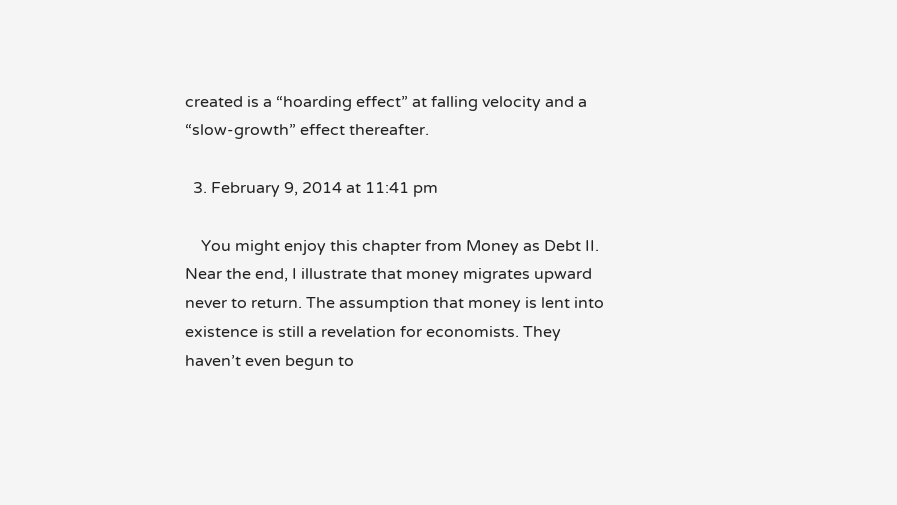created is a “hoarding effect” at falling velocity and a “slow-growth” effect thereafter.

  3. February 9, 2014 at 11:41 pm

    You might enjoy this chapter from Money as Debt II. Near the end, I illustrate that money migrates upward never to return. The assumption that money is lent into existence is still a revelation for economists. They haven’t even begun to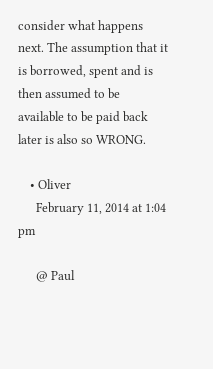consider what happens next. The assumption that it is borrowed, spent and is then assumed to be available to be paid back later is also so WRONG.

    • Oliver
      February 11, 2014 at 1:04 pm

      @ Paul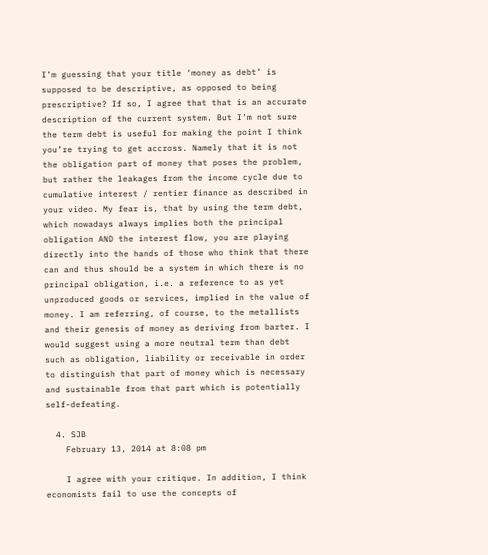I’m guessing that your title ‘money as debt’ is supposed to be descriptive, as opposed to being prescriptive? If so, I agree that that is an accurate description of the current system. But I’m not sure the term debt is useful for making the point I think you’re trying to get accross. Namely that it is not the obligation part of money that poses the problem, but rather the leakages from the income cycle due to cumulative interest / rentier finance as described in your video. My fear is, that by using the term debt, which nowadays always implies both the principal obligation AND the interest flow, you are playing directly into the hands of those who think that there can and thus should be a system in which there is no principal obligation, i.e. a reference to as yet unproduced goods or services, implied in the value of money. I am referring, of course, to the metallists and their genesis of money as deriving from barter. I would suggest using a more neutral term than debt such as obligation, liability or receivable in order to distinguish that part of money which is necessary and sustainable from that part which is potentially self-defeating.

  4. SJB
    February 13, 2014 at 8:08 pm

    I agree with your critique. In addition, I think economists fail to use the concepts of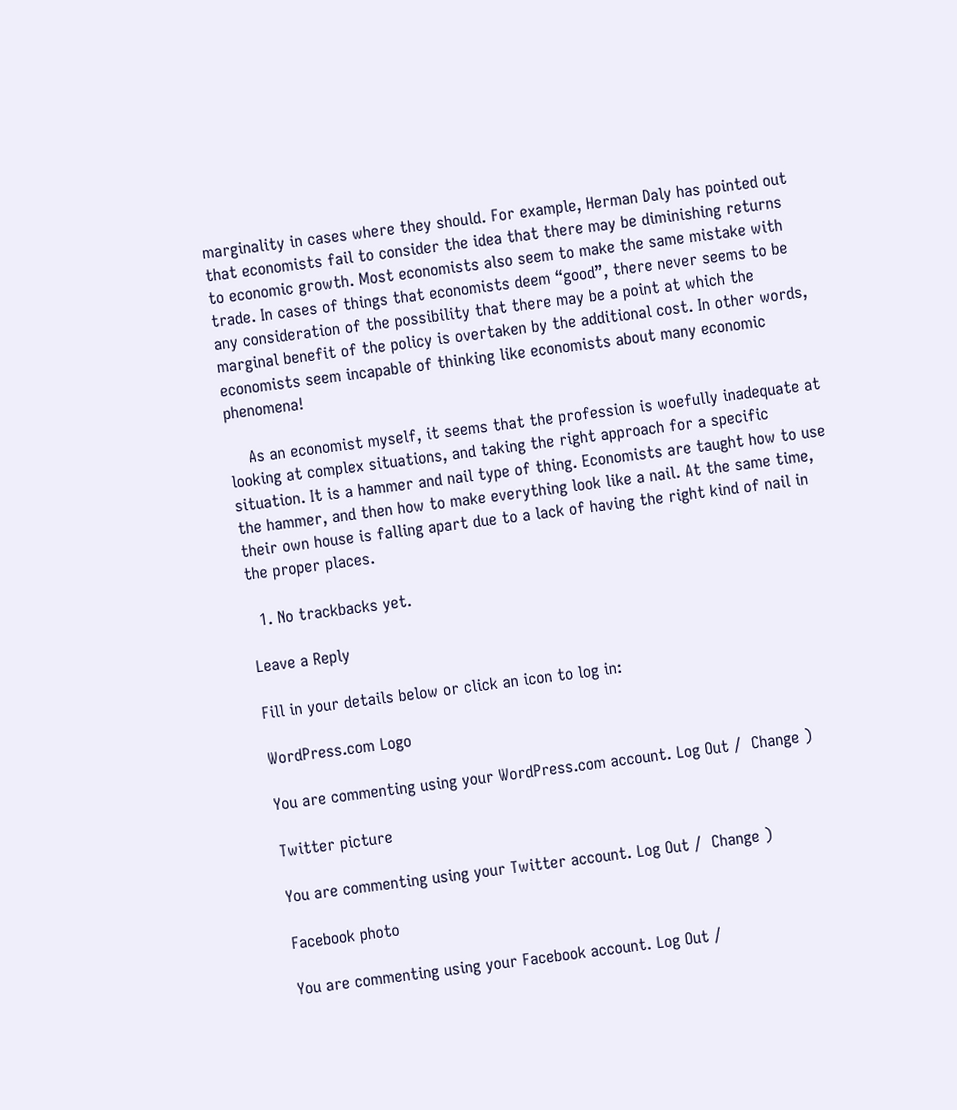marginality in cases where they should. For example, Herman Daly has pointed out that economists fail to consider the idea that there may be diminishing returns to economic growth. Most economists also seem to make the same mistake with trade. In cases of things that economists deem “good”, there never seems to be any consideration of the possibility that there may be a point at which the marginal benefit of the policy is overtaken by the additional cost. In other words, economists seem incapable of thinking like economists about many economic phenomena!

    As an economist myself, it seems that the profession is woefully inadequate at looking at complex situations, and taking the right approach for a specific situation. It is a hammer and nail type of thing. Economists are taught how to use the hammer, and then how to make everything look like a nail. At the same time, their own house is falling apart due to a lack of having the right kind of nail in the proper places.

  1. No trackbacks yet.

Leave a Reply

Fill in your details below or click an icon to log in:

WordPress.com Logo

You are commenting using your WordPress.com account. Log Out /  Change )

Twitter picture

You are commenting using your Twitter account. Log Out /  Change )

Facebook photo

You are commenting using your Facebook account. Log Out /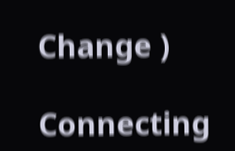Change )

Connecting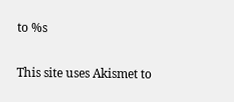to %s

This site uses Akismet to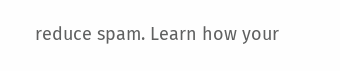reduce spam. Learn how your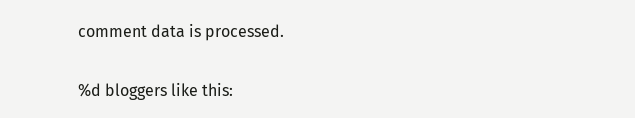comment data is processed.

%d bloggers like this: